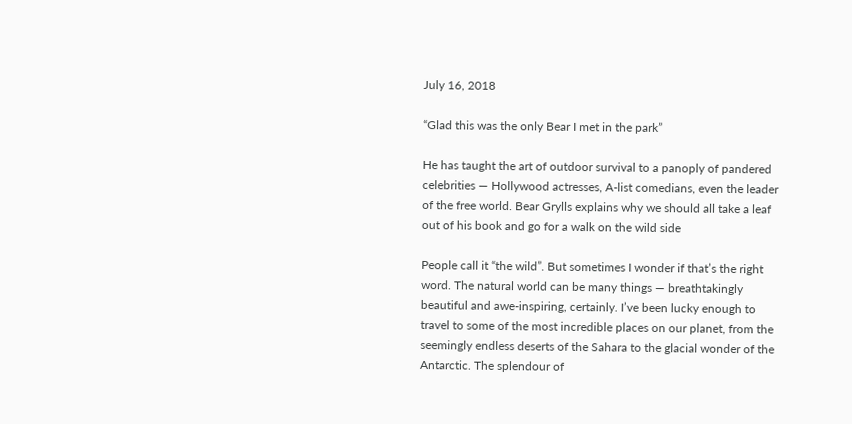July 16, 2018

“Glad this was the only Bear I met in the park”

He has taught the art of outdoor survival to a panoply of pandered celebrities — Hollywood actresses, A-list comedians, even the leader of the free world. Bear Grylls explains why we should all take a leaf out of his book and go for a walk on the wild side

People call it “the wild”. But sometimes I wonder if that’s the right word. The natural world can be many things — breathtakingly beautiful and awe-inspiring, certainly. I’ve been lucky enough to travel to some of the most incredible places on our planet, from the seemingly endless deserts of the Sahara to the glacial wonder of the Antarctic. The splendour of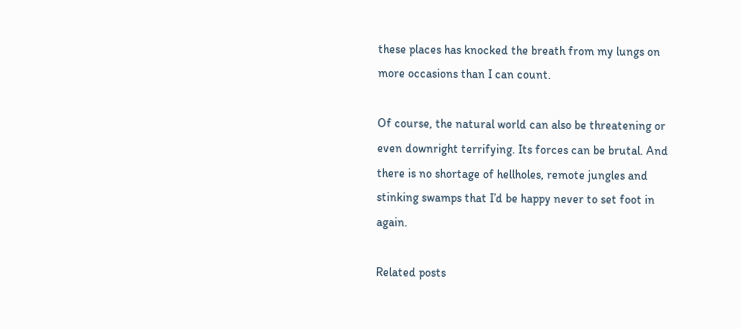these places has knocked the breath from my lungs on more occasions than I can count.

Of course, the natural world can also be threatening or even downright terrifying. Its forces can be brutal. And there is no shortage of hellholes, remote jungles and stinking swamps that I’d be happy never to set foot in again.

Related posts